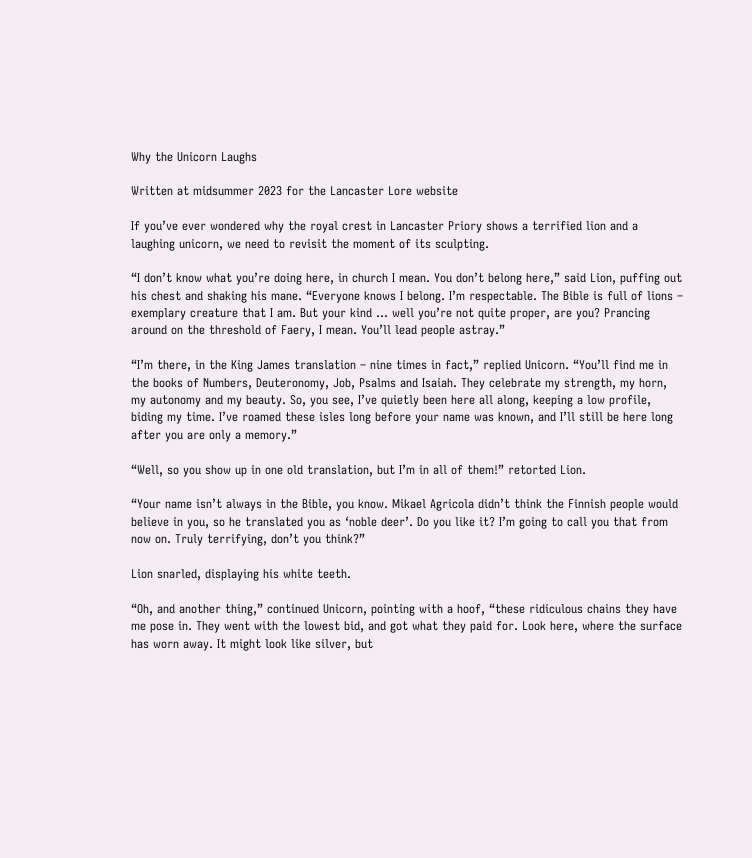Why the Unicorn Laughs

Written at midsummer 2023 for the Lancaster Lore website

If you’ve ever wondered why the royal crest in Lancaster Priory shows a terrified lion and a laughing unicorn, we need to revisit the moment of its sculpting.

“I don’t know what you’re doing here, in church I mean. You don’t belong here,” said Lion, puffing out his chest and shaking his mane. “Everyone knows I belong. I’m respectable. The Bible is full of lions – exemplary creature that I am. But your kind … well you’re not quite proper, are you? Prancing around on the threshold of Faery, I mean. You’ll lead people astray.”

“I’m there, in the King James translation – nine times in fact,” replied Unicorn. “You’ll find me in the books of Numbers, Deuteronomy, Job, Psalms and Isaiah. They celebrate my strength, my horn, my autonomy and my beauty. So, you see, I’ve quietly been here all along, keeping a low profile, biding my time. I’ve roamed these isles long before your name was known, and I’ll still be here long after you are only a memory.”

“Well, so you show up in one old translation, but I’m in all of them!” retorted Lion.

“Your name isn’t always in the Bible, you know. Mikael Agricola didn’t think the Finnish people would believe in you, so he translated you as ‘noble deer’. Do you like it? I’m going to call you that from now on. Truly terrifying, don’t you think?”

Lion snarled, displaying his white teeth.

“Oh, and another thing,” continued Unicorn, pointing with a hoof, “these ridiculous chains they have me pose in. They went with the lowest bid, and got what they paid for. Look here, where the surface has worn away. It might look like silver, but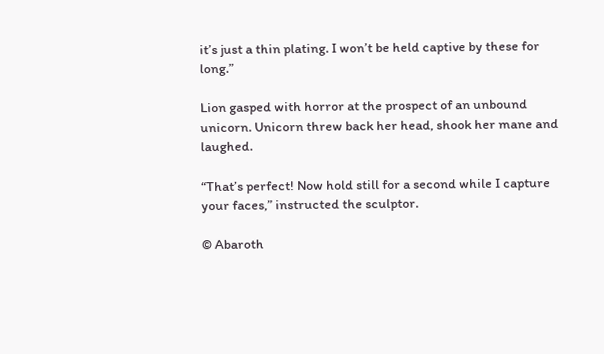it’s just a thin plating. I won’t be held captive by these for long.”

Lion gasped with horror at the prospect of an unbound unicorn. Unicorn threw back her head, shook her mane and laughed.

“That’s perfect! Now hold still for a second while I capture your faces,” instructed the sculptor.

© Abaroth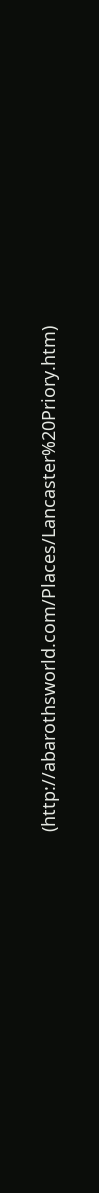(http://abarothsworld.com/Places/Lancaster%20Priory.htm)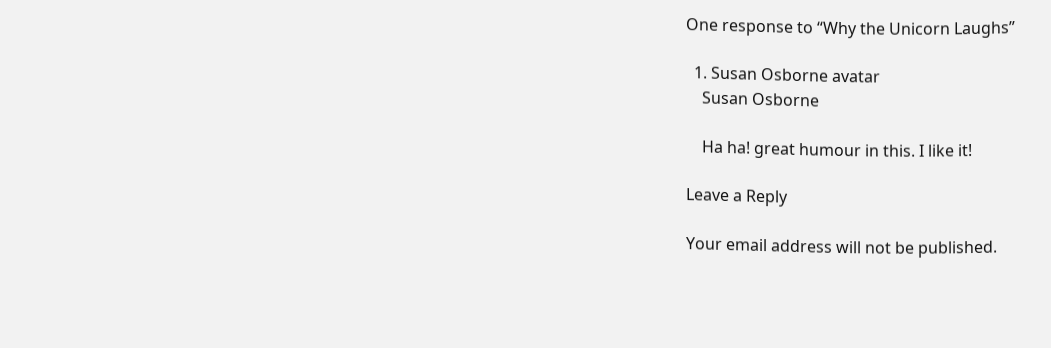One response to “Why the Unicorn Laughs”

  1. Susan Osborne avatar
    Susan Osborne

    Ha ha! great humour in this. I like it!

Leave a Reply

Your email address will not be published.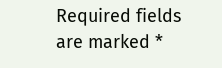Required fields are marked *